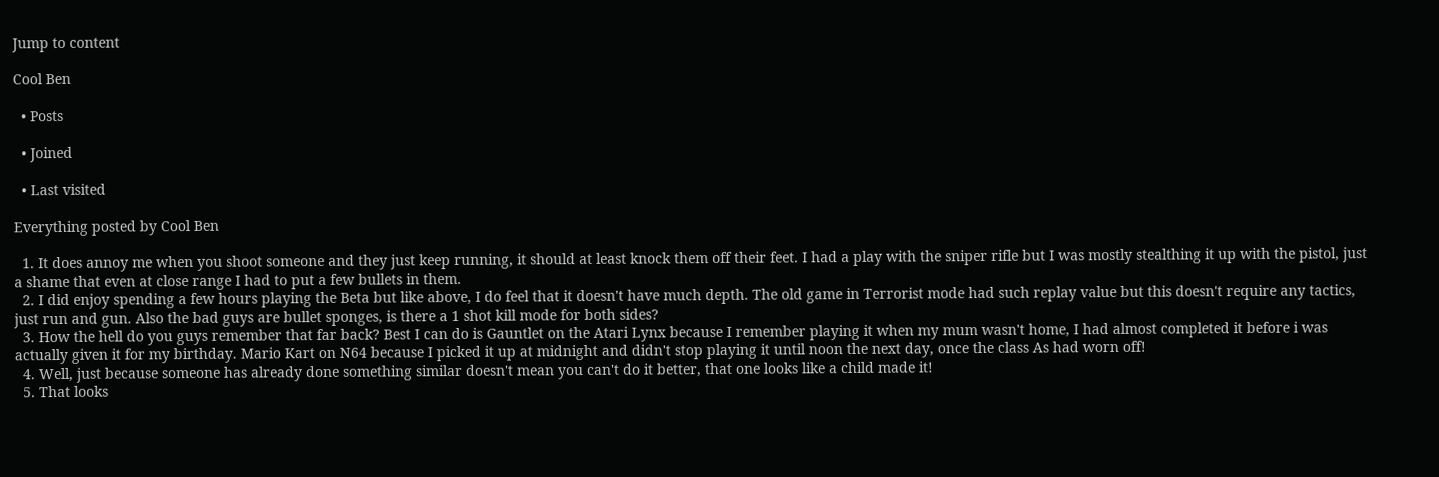Jump to content

Cool Ben

  • Posts

  • Joined

  • Last visited

Everything posted by Cool Ben

  1. It does annoy me when you shoot someone and they just keep running, it should at least knock them off their feet. I had a play with the sniper rifle but I was mostly stealthing it up with the pistol, just a shame that even at close range I had to put a few bullets in them.
  2. I did enjoy spending a few hours playing the Beta but like above, I do feel that it doesn't have much depth. The old game in Terrorist mode had such replay value but this doesn't require any tactics, just run and gun. Also the bad guys are bullet sponges, is there a 1 shot kill mode for both sides?
  3. How the hell do you guys remember that far back? Best I can do is Gauntlet on the Atari Lynx because I remember playing it when my mum wasn't home, I had almost completed it before i was actually given it for my birthday. Mario Kart on N64 because I picked it up at midnight and didn't stop playing it until noon the next day, once the class As had worn off!
  4. Well, just because someone has already done something similar doesn't mean you can't do it better, that one looks like a child made it!
  5. That looks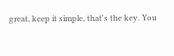great, keep it simple, that's the key. You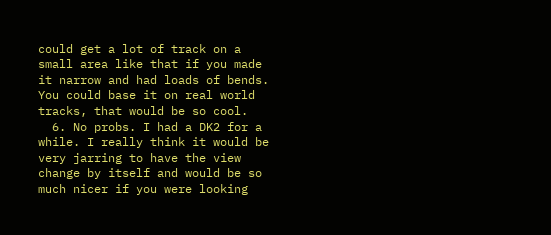could get a lot of track on a small area like that if you made it narrow and had loads of bends. You could base it on real world tracks, that would be so cool.
  6. No probs. I had a DK2 for a while. I really think it would be very jarring to have the view change by itself and would be so much nicer if you were looking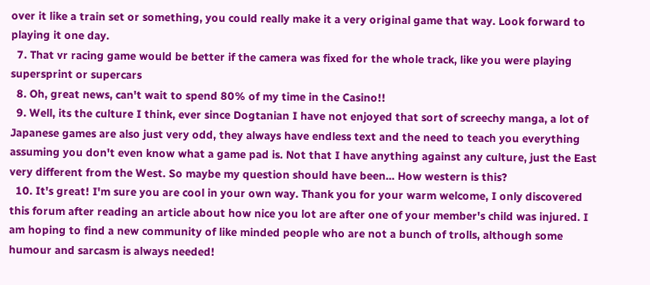over it like a train set or something, you could really make it a very original game that way. Look forward to playing it one day.
  7. That vr racing game would be better if the camera was fixed for the whole track, like you were playing supersprint or supercars
  8. Oh, great news, can't wait to spend 80% of my time in the Casino!!
  9. Well, its the culture I think, ever since Dogtanian I have not enjoyed that sort of screechy manga, a lot of Japanese games are also just very odd, they always have endless text and the need to teach you everything assuming you don't even know what a game pad is. Not that I have anything against any culture, just the East very different from the West. So maybe my question should have been... How western is this?
  10. It's great! I'm sure you are cool in your own way. Thank you for your warm welcome, I only discovered this forum after reading an article about how nice you lot are after one of your member's child was injured. I am hoping to find a new community of like minded people who are not a bunch of trolls, although some humour and sarcasm is always needed!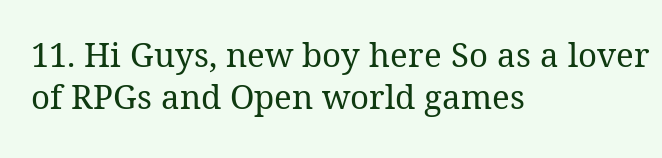11. Hi Guys, new boy here So as a lover of RPGs and Open world games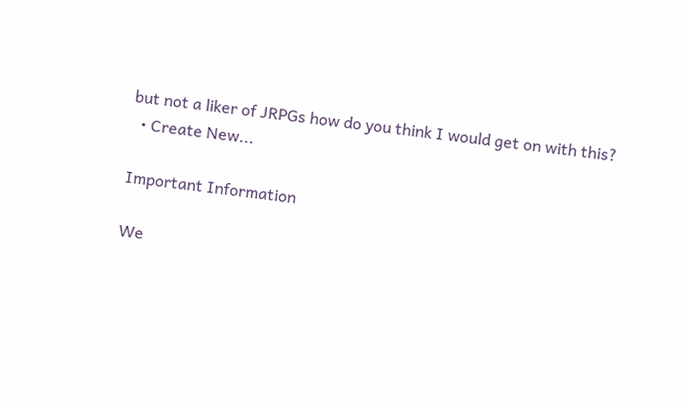but not a liker of JRPGs how do you think I would get on with this?
  • Create New...

Important Information

We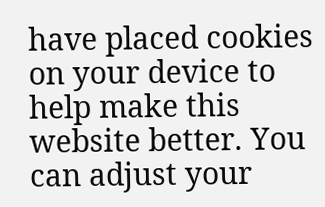have placed cookies on your device to help make this website better. You can adjust your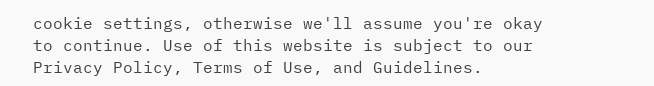cookie settings, otherwise we'll assume you're okay to continue. Use of this website is subject to our Privacy Policy, Terms of Use, and Guidelines.